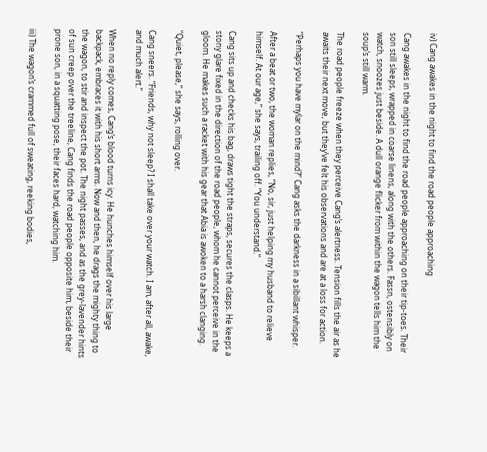iv) Cang awakes in the night to find the road people approaching

Cang awakes in the night to find the road people approaching on their tip-toes. Their son still sleeps, wrapped in coarse linens, along with the others. Fassn, ostensibly on watch, snoozes just beside. A dull orange flicker from within the wagon tells him the soup’s still warm.

The road people freeze when they perceive Cang’s alertness. Tension fills the air as he awaits their next move, but they’ve felt his observations and are at a loss for action.

“Perhaps you have mylar on the mind?” Cang asks the darkness in a sibillant whisper.

After a beat or two, the woman replies, “No, sir, just helping my husband to relieve himself. At our age,” she says, trailing off. “You understand.”

Cang sits up and checks his bag, draws tight the straps, secures the clasps. He keeps a stony glare fixed in the direction of the road people, whom he cannot perceive in the gloom. He makes such a racket with his gear that Abia is awoken to a harsh clanging.

“Quiet, please,” she says, rolling over.

Cang sneers. “Friends, why not sleep? I shall take over your watch. I am, after all, awake, and much alert.”

When no reply comes, Cang’s blood turns icy. He hunches himself over his large backpack, embraces it with his short arms. Now and then, he drags the mighty thing to the wagon, to stir and inspect the pot. The night passes, and as the grey-lavender hints of sun creep over the treeline, Cang finds the road people opposite him, beside their prone son, in a squatting pose, their faces hard, watching him.

iii) The wagon’s crammed full of sweating, reeking bodies,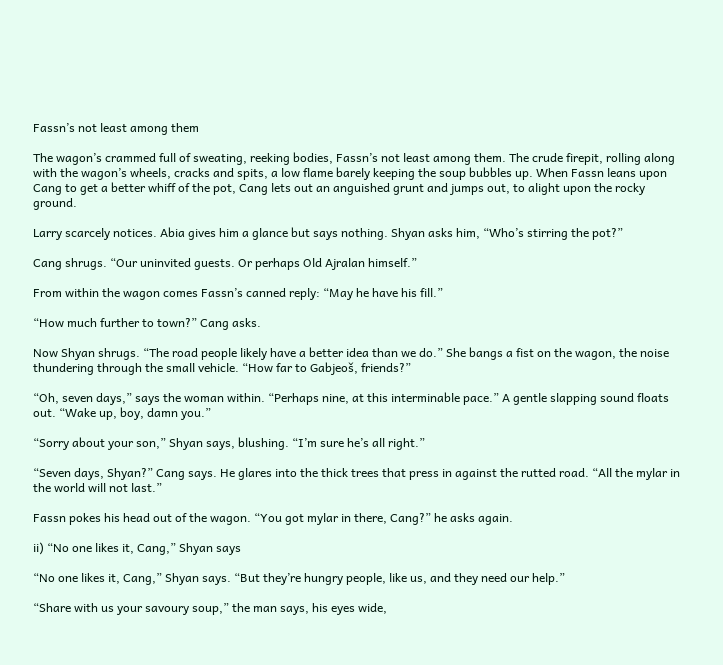Fassn’s not least among them

The wagon’s crammed full of sweating, reeking bodies, Fassn’s not least among them. The crude firepit, rolling along with the wagon’s wheels, cracks and spits, a low flame barely keeping the soup bubbles up. When Fassn leans upon Cang to get a better whiff of the pot, Cang lets out an anguished grunt and jumps out, to alight upon the rocky ground.

Larry scarcely notices. Abia gives him a glance but says nothing. Shyan asks him, “Who’s stirring the pot?”

Cang shrugs. “Our uninvited guests. Or perhaps Old Ajralan himself.”

From within the wagon comes Fassn’s canned reply: “May he have his fill.”

“How much further to town?” Cang asks.

Now Shyan shrugs. “The road people likely have a better idea than we do.” She bangs a fist on the wagon, the noise thundering through the small vehicle. “How far to Gabjeoš, friends?”

“Oh, seven days,” says the woman within. “Perhaps nine, at this interminable pace.” A gentle slapping sound floats out. “Wake up, boy, damn you.”

“Sorry about your son,” Shyan says, blushing. “I’m sure he’s all right.”

“Seven days, Shyan?” Cang says. He glares into the thick trees that press in against the rutted road. “All the mylar in the world will not last.”

Fassn pokes his head out of the wagon. “You got mylar in there, Cang?” he asks again.

ii) “No one likes it, Cang,” Shyan says

“No one likes it, Cang,” Shyan says. “But they’re hungry people, like us, and they need our help.”

“Share with us your savoury soup,” the man says, his eyes wide,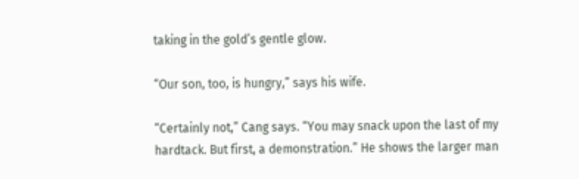taking in the gold’s gentle glow.

“Our son, too, is hungry,” says his wife.

“Certainly not,” Cang says. “You may snack upon the last of my hardtack. But first, a demonstration.” He shows the larger man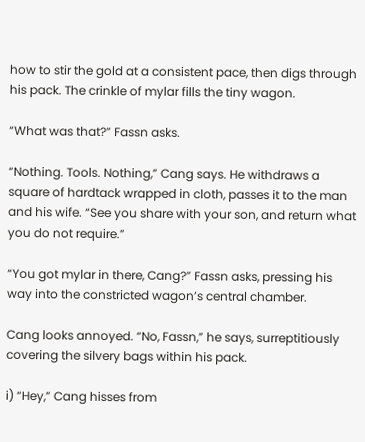how to stir the gold at a consistent pace, then digs through his pack. The crinkle of mylar fills the tiny wagon.

“What was that?” Fassn asks.

“Nothing. Tools. Nothing,” Cang says. He withdraws a square of hardtack wrapped in cloth, passes it to the man and his wife. “See you share with your son, and return what you do not require.”

“You got mylar in there, Cang?” Fassn asks, pressing his way into the constricted wagon’s central chamber.

Cang looks annoyed. “No, Fassn,” he says, surreptitiously covering the silvery bags within his pack.

i) “Hey,” Cang hisses from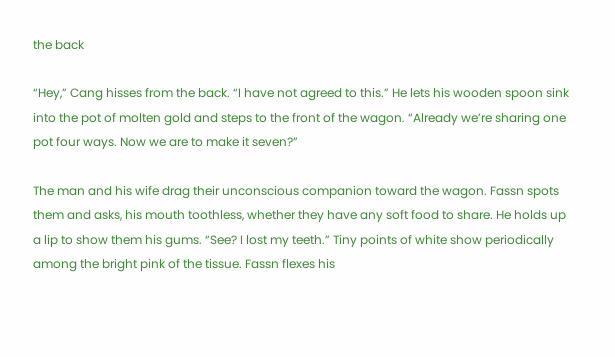the back

“Hey,” Cang hisses from the back. “I have not agreed to this.” He lets his wooden spoon sink into the pot of molten gold and steps to the front of the wagon. “Already we’re sharing one pot four ways. Now we are to make it seven?”

The man and his wife drag their unconscious companion toward the wagon. Fassn spots them and asks, his mouth toothless, whether they have any soft food to share. He holds up a lip to show them his gums. “See? I lost my teeth.” Tiny points of white show periodically among the bright pink of the tissue. Fassn flexes his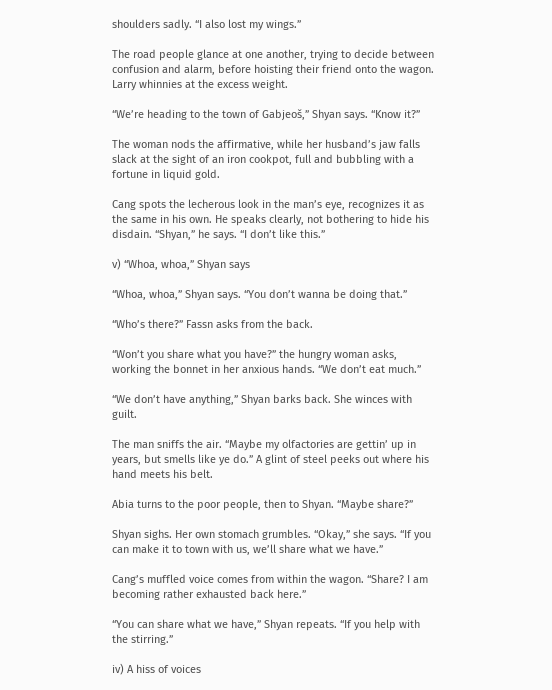shoulders sadly. “I also lost my wings.”

The road people glance at one another, trying to decide between confusion and alarm, before hoisting their friend onto the wagon. Larry whinnies at the excess weight.

“We’re heading to the town of Gabjeoš,” Shyan says. “Know it?”

The woman nods the affirmative, while her husband’s jaw falls slack at the sight of an iron cookpot, full and bubbling with a fortune in liquid gold.

Cang spots the lecherous look in the man’s eye, recognizes it as the same in his own. He speaks clearly, not bothering to hide his disdain. “Shyan,” he says. “I don’t like this.”

v) “Whoa, whoa,” Shyan says

“Whoa, whoa,” Shyan says. “You don’t wanna be doing that.”

“Who’s there?” Fassn asks from the back.

“Won’t you share what you have?” the hungry woman asks, working the bonnet in her anxious hands. “We don’t eat much.”

“We don’t have anything,” Shyan barks back. She winces with guilt.

The man sniffs the air. “Maybe my olfactories are gettin’ up in years, but smells like ye do.” A glint of steel peeks out where his hand meets his belt.

Abia turns to the poor people, then to Shyan. “Maybe share?”

Shyan sighs. Her own stomach grumbles. “Okay,” she says. “If you can make it to town with us, we’ll share what we have.”

Cang’s muffled voice comes from within the wagon. “Share? I am becoming rather exhausted back here.”

“You can share what we have,” Shyan repeats. “If you help with the stirring.”

iv) A hiss of voices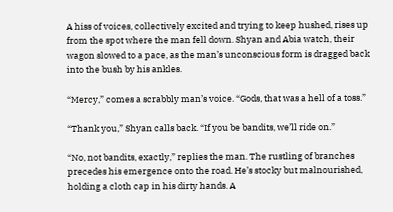A hiss of voices, collectively excited and trying to keep hushed, rises up from the spot where the man fell down. Shyan and Abia watch, their wagon slowed to a pace, as the man’s unconscious form is dragged back into the bush by his ankles.

“Mercy,” comes a scrabbly man’s voice. “Gods, that was a hell of a toss.”

“Thank you,” Shyan calls back. “If you be bandits, we’ll ride on.”

“No, not bandits, exactly,” replies the man. The rustling of branches precedes his emergence onto the road. He’s stocky but malnourished, holding a cloth cap in his dirty hands. A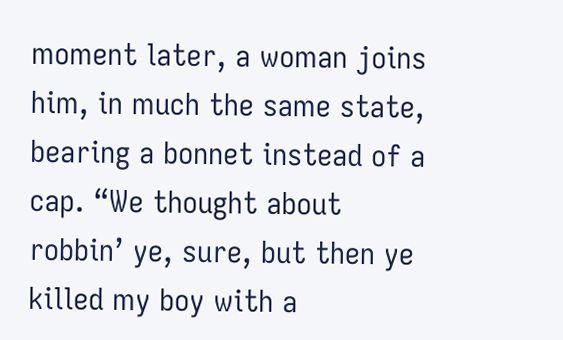moment later, a woman joins him, in much the same state, bearing a bonnet instead of a cap. “We thought about robbin’ ye, sure, but then ye killed my boy with a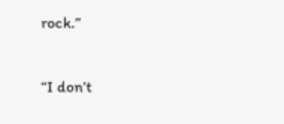rock.”

“I don’t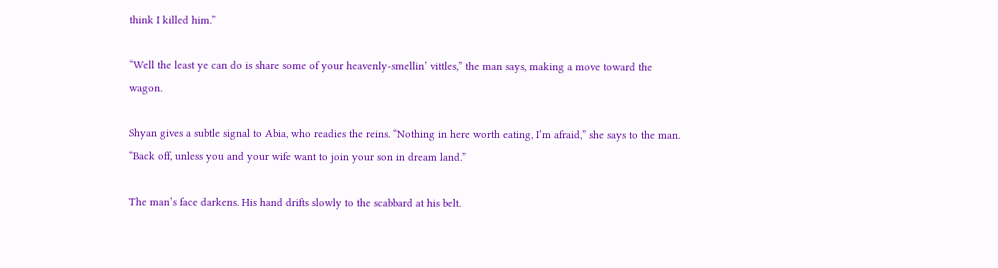think I killed him.”

“Well the least ye can do is share some of your heavenly-smellin’ vittles,” the man says, making a move toward the wagon.

Shyan gives a subtle signal to Abia, who readies the reins. “Nothing in here worth eating, I’m afraid,” she says to the man. “Back off, unless you and your wife want to join your son in dream land.”

The man’s face darkens. His hand drifts slowly to the scabbard at his belt.